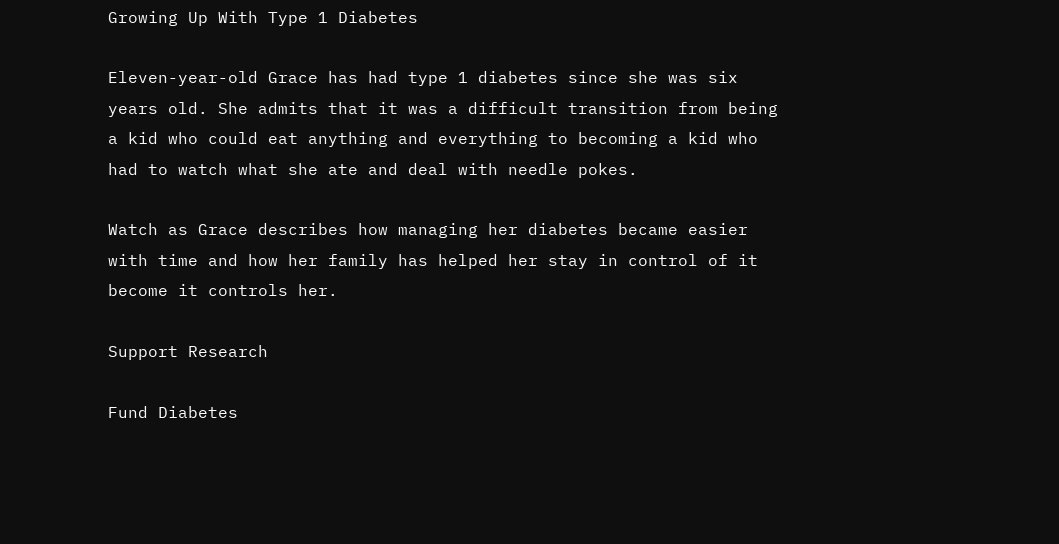Growing Up With Type 1 Diabetes

Eleven-year-old Grace has had type 1 diabetes since she was six years old. She admits that it was a difficult transition from being a kid who could eat anything and everything to becoming a kid who had to watch what she ate and deal with needle pokes.

Watch as Grace describes how managing her diabetes became easier with time and how her family has helped her stay in control of it become it controls her.

Support Research

Fund Diabetes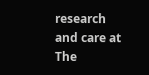research and care at The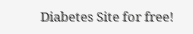Diabetes Site for free!